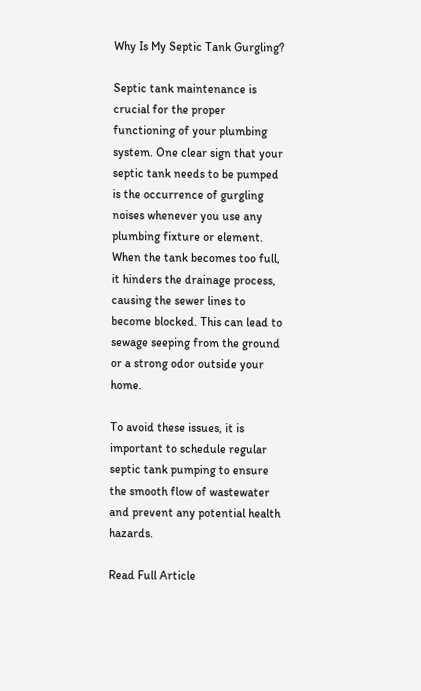Why Is My Septic Tank Gurgling?

Septic tank maintenance is crucial for the proper functioning of your plumbing system. One clear sign that your septic tank needs to be pumped is the occurrence of gurgling noises whenever you use any plumbing fixture or element. When the tank becomes too full, it hinders the drainage process, causing the sewer lines to become blocked. This can lead to sewage seeping from the ground or a strong odor outside your home.

To avoid these issues, it is important to schedule regular septic tank pumping to ensure the smooth flow of wastewater and prevent any potential health hazards.

Read Full Article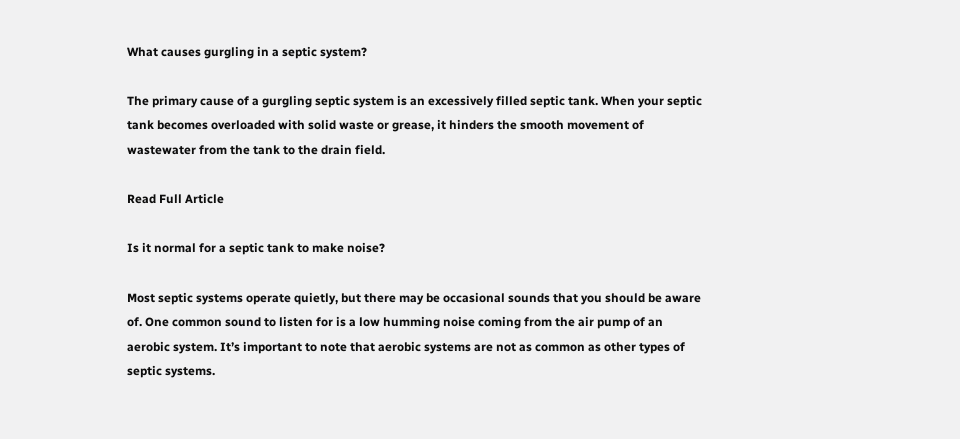What causes gurgling in a septic system?

The primary cause of a gurgling septic system is an excessively filled septic tank. When your septic tank becomes overloaded with solid waste or grease, it hinders the smooth movement of wastewater from the tank to the drain field.

Read Full Article

Is it normal for a septic tank to make noise?

Most septic systems operate quietly, but there may be occasional sounds that you should be aware of. One common sound to listen for is a low humming noise coming from the air pump of an aerobic system. It’s important to note that aerobic systems are not as common as other types of septic systems.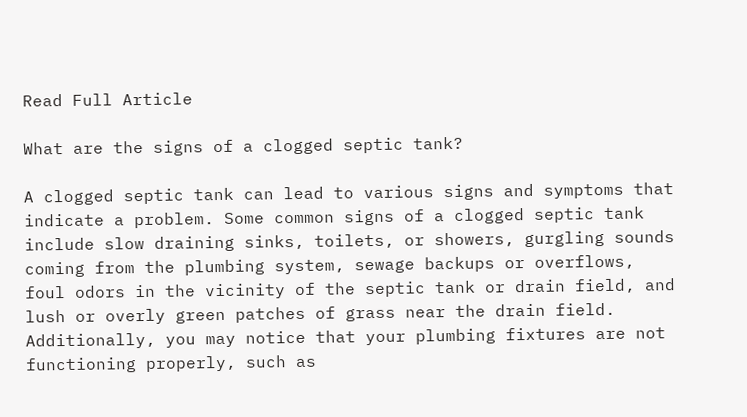Read Full Article

What are the signs of a clogged septic tank?

A clogged septic tank can lead to various signs and symptoms that indicate a problem. Some common signs of a clogged septic tank include slow draining sinks, toilets, or showers, gurgling sounds coming from the plumbing system, sewage backups or overflows, foul odors in the vicinity of the septic tank or drain field, and lush or overly green patches of grass near the drain field. Additionally, you may notice that your plumbing fixtures are not functioning properly, such as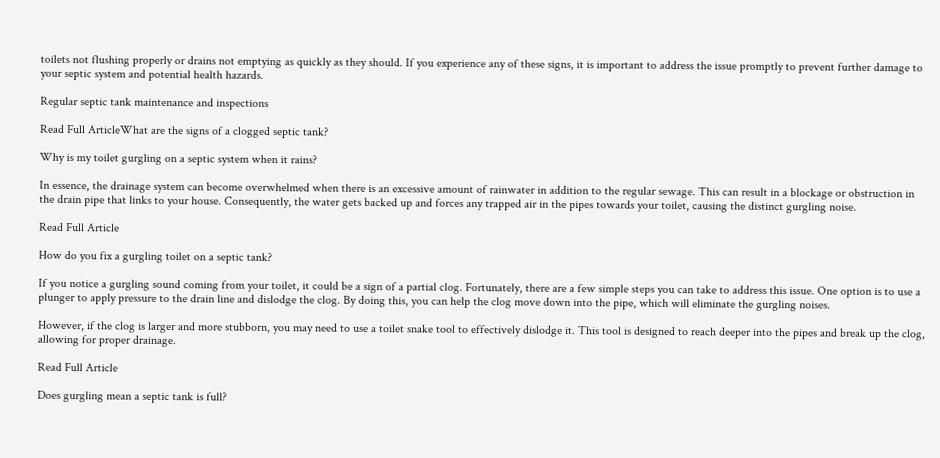toilets not flushing properly or drains not emptying as quickly as they should. If you experience any of these signs, it is important to address the issue promptly to prevent further damage to your septic system and potential health hazards.

Regular septic tank maintenance and inspections

Read Full ArticleWhat are the signs of a clogged septic tank?

Why is my toilet gurgling on a septic system when it rains?

In essence, the drainage system can become overwhelmed when there is an excessive amount of rainwater in addition to the regular sewage. This can result in a blockage or obstruction in the drain pipe that links to your house. Consequently, the water gets backed up and forces any trapped air in the pipes towards your toilet, causing the distinct gurgling noise.

Read Full Article

How do you fix a gurgling toilet on a septic tank?

If you notice a gurgling sound coming from your toilet, it could be a sign of a partial clog. Fortunately, there are a few simple steps you can take to address this issue. One option is to use a plunger to apply pressure to the drain line and dislodge the clog. By doing this, you can help the clog move down into the pipe, which will eliminate the gurgling noises.

However, if the clog is larger and more stubborn, you may need to use a toilet snake tool to effectively dislodge it. This tool is designed to reach deeper into the pipes and break up the clog, allowing for proper drainage.

Read Full Article

Does gurgling mean a septic tank is full?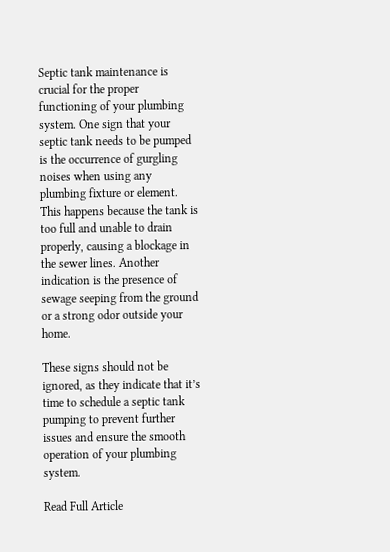Septic tank maintenance is crucial for the proper functioning of your plumbing system. One sign that your septic tank needs to be pumped is the occurrence of gurgling noises when using any plumbing fixture or element. This happens because the tank is too full and unable to drain properly, causing a blockage in the sewer lines. Another indication is the presence of sewage seeping from the ground or a strong odor outside your home.

These signs should not be ignored, as they indicate that it’s time to schedule a septic tank pumping to prevent further issues and ensure the smooth operation of your plumbing system.

Read Full Article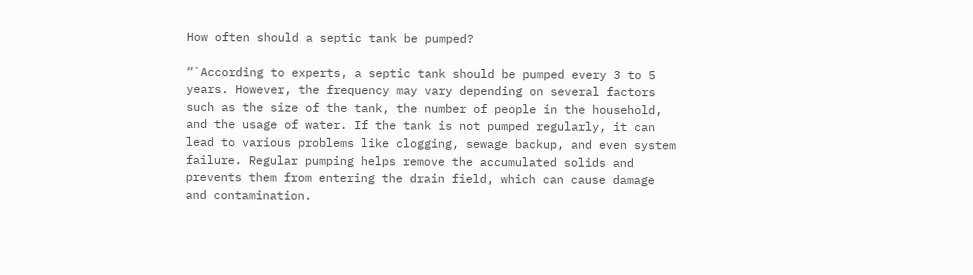How often should a septic tank be pumped?

“`According to experts, a septic tank should be pumped every 3 to 5 years. However, the frequency may vary depending on several factors such as the size of the tank, the number of people in the household, and the usage of water. If the tank is not pumped regularly, it can lead to various problems like clogging, sewage backup, and even system failure. Regular pumping helps remove the accumulated solids and prevents them from entering the drain field, which can cause damage and contamination.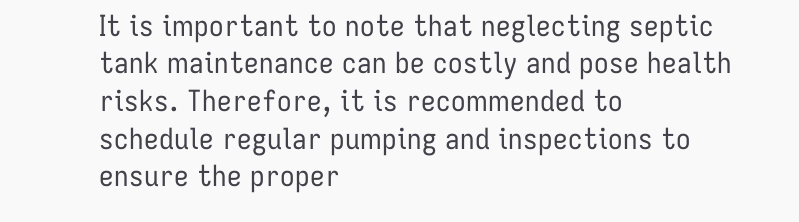It is important to note that neglecting septic tank maintenance can be costly and pose health risks. Therefore, it is recommended to schedule regular pumping and inspections to ensure the proper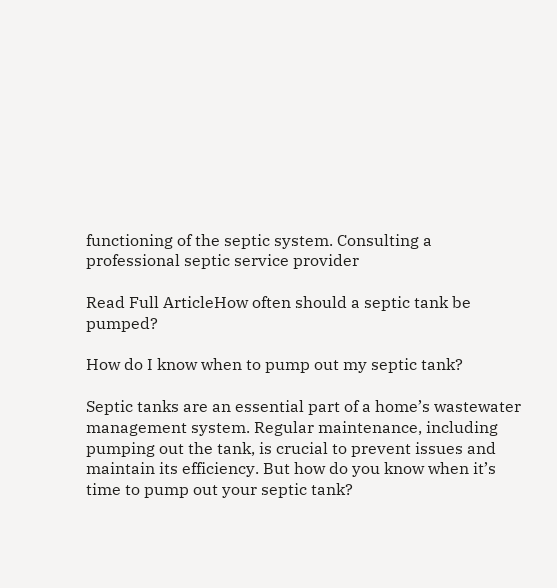functioning of the septic system. Consulting a professional septic service provider

Read Full ArticleHow often should a septic tank be pumped?

How do I know when to pump out my septic tank?

Septic tanks are an essential part of a home’s wastewater management system. Regular maintenance, including pumping out the tank, is crucial to prevent issues and maintain its efficiency. But how do you know when it’s time to pump out your septic tank?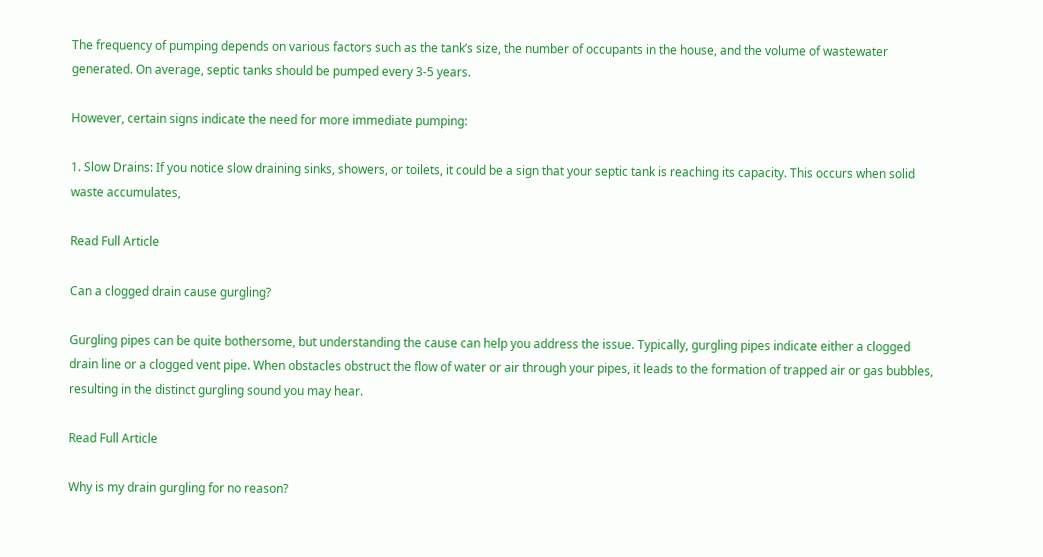The frequency of pumping depends on various factors such as the tank’s size, the number of occupants in the house, and the volume of wastewater generated. On average, septic tanks should be pumped every 3-5 years.

However, certain signs indicate the need for more immediate pumping:

1. Slow Drains: If you notice slow draining sinks, showers, or toilets, it could be a sign that your septic tank is reaching its capacity. This occurs when solid waste accumulates,

Read Full Article

Can a clogged drain cause gurgling?

Gurgling pipes can be quite bothersome, but understanding the cause can help you address the issue. Typically, gurgling pipes indicate either a clogged drain line or a clogged vent pipe. When obstacles obstruct the flow of water or air through your pipes, it leads to the formation of trapped air or gas bubbles, resulting in the distinct gurgling sound you may hear.

Read Full Article

Why is my drain gurgling for no reason?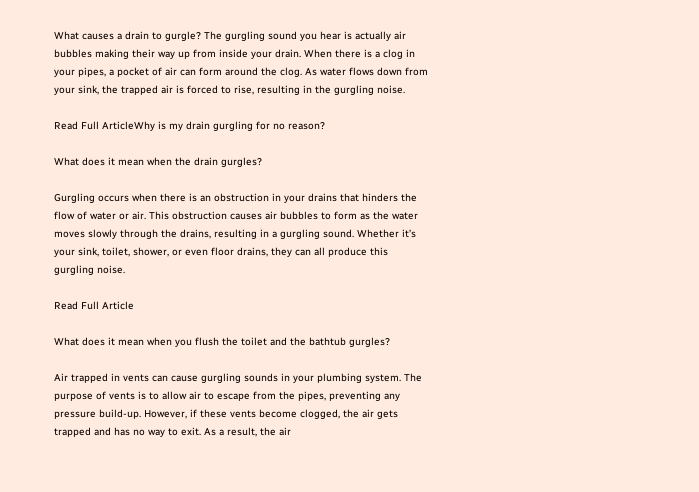What causes a drain to gurgle? The gurgling sound you hear is actually air bubbles making their way up from inside your drain. When there is a clog in your pipes, a pocket of air can form around the clog. As water flows down from your sink, the trapped air is forced to rise, resulting in the gurgling noise.

Read Full ArticleWhy is my drain gurgling for no reason?

What does it mean when the drain gurgles?

Gurgling occurs when there is an obstruction in your drains that hinders the flow of water or air. This obstruction causes air bubbles to form as the water moves slowly through the drains, resulting in a gurgling sound. Whether it’s your sink, toilet, shower, or even floor drains, they can all produce this gurgling noise.

Read Full Article

What does it mean when you flush the toilet and the bathtub gurgles?

Air trapped in vents can cause gurgling sounds in your plumbing system. The purpose of vents is to allow air to escape from the pipes, preventing any pressure build-up. However, if these vents become clogged, the air gets trapped and has no way to exit. As a result, the air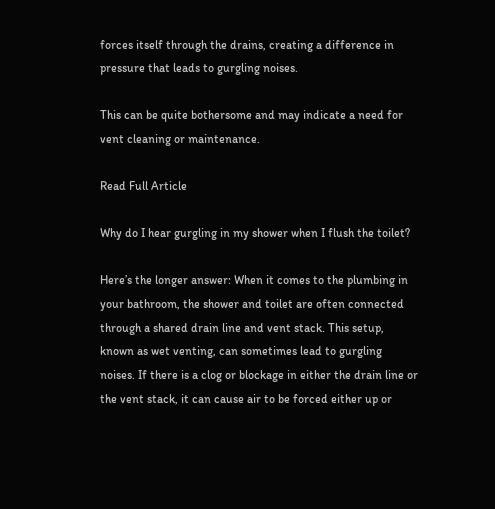forces itself through the drains, creating a difference in pressure that leads to gurgling noises.

This can be quite bothersome and may indicate a need for vent cleaning or maintenance.

Read Full Article

Why do I hear gurgling in my shower when I flush the toilet?

Here’s the longer answer: When it comes to the plumbing in your bathroom, the shower and toilet are often connected through a shared drain line and vent stack. This setup, known as wet venting, can sometimes lead to gurgling noises. If there is a clog or blockage in either the drain line or the vent stack, it can cause air to be forced either up or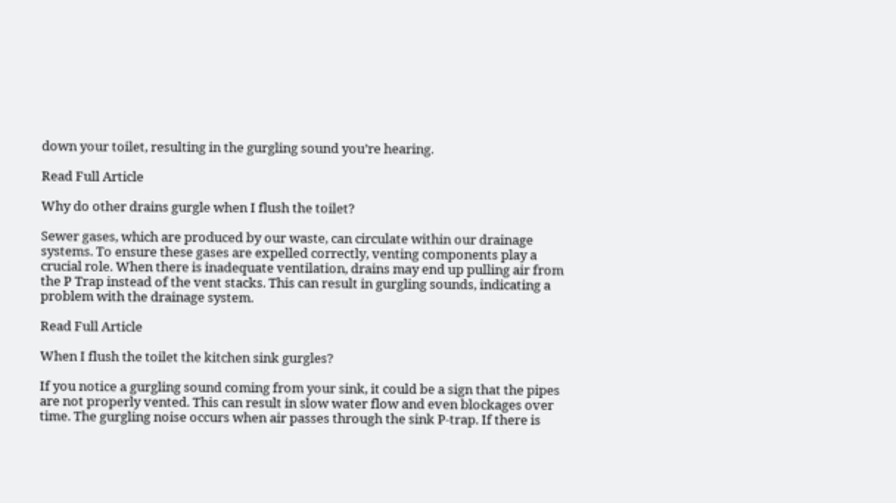down your toilet, resulting in the gurgling sound you’re hearing.

Read Full Article

Why do other drains gurgle when I flush the toilet?

Sewer gases, which are produced by our waste, can circulate within our drainage systems. To ensure these gases are expelled correctly, venting components play a crucial role. When there is inadequate ventilation, drains may end up pulling air from the P Trap instead of the vent stacks. This can result in gurgling sounds, indicating a problem with the drainage system.

Read Full Article

When I flush the toilet the kitchen sink gurgles?

If you notice a gurgling sound coming from your sink, it could be a sign that the pipes are not properly vented. This can result in slow water flow and even blockages over time. The gurgling noise occurs when air passes through the sink P-trap. If there is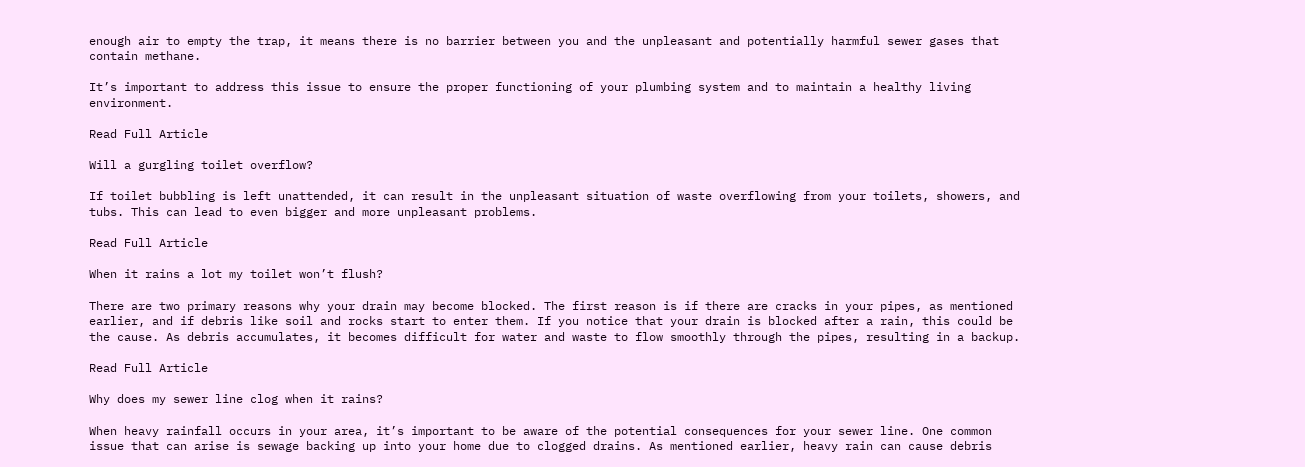enough air to empty the trap, it means there is no barrier between you and the unpleasant and potentially harmful sewer gases that contain methane.

It’s important to address this issue to ensure the proper functioning of your plumbing system and to maintain a healthy living environment.

Read Full Article

Will a gurgling toilet overflow?

If toilet bubbling is left unattended, it can result in the unpleasant situation of waste overflowing from your toilets, showers, and tubs. This can lead to even bigger and more unpleasant problems.

Read Full Article

When it rains a lot my toilet won’t flush?

There are two primary reasons why your drain may become blocked. The first reason is if there are cracks in your pipes, as mentioned earlier, and if debris like soil and rocks start to enter them. If you notice that your drain is blocked after a rain, this could be the cause. As debris accumulates, it becomes difficult for water and waste to flow smoothly through the pipes, resulting in a backup.

Read Full Article

Why does my sewer line clog when it rains?

When heavy rainfall occurs in your area, it’s important to be aware of the potential consequences for your sewer line. One common issue that can arise is sewage backing up into your home due to clogged drains. As mentioned earlier, heavy rain can cause debris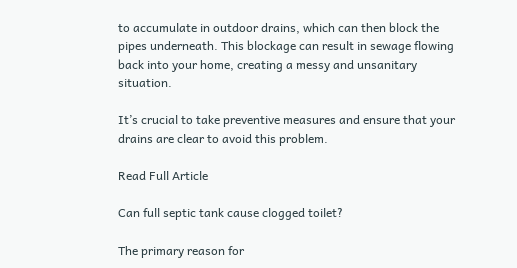to accumulate in outdoor drains, which can then block the pipes underneath. This blockage can result in sewage flowing back into your home, creating a messy and unsanitary situation.

It’s crucial to take preventive measures and ensure that your drains are clear to avoid this problem.

Read Full Article

Can full septic tank cause clogged toilet?

The primary reason for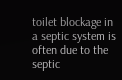toilet blockage in a septic system is often due to the septic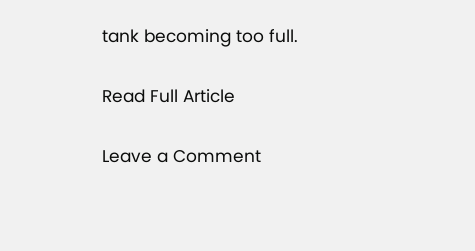tank becoming too full.

Read Full Article

Leave a Comment